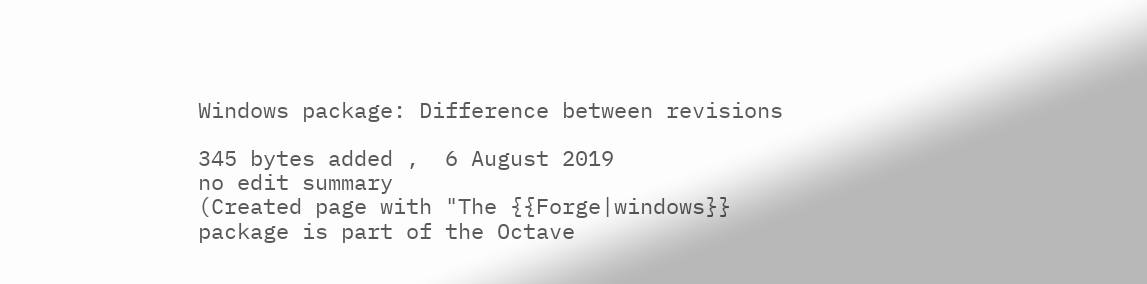Windows package: Difference between revisions

345 bytes added ,  6 August 2019
no edit summary
(Created page with "The {{Forge|windows}} package is part of the Octave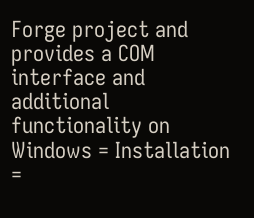Forge project and provides a COM interface and additional functionality on Windows = Installation =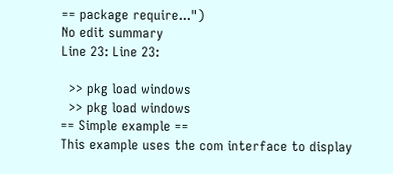== package require...")
No edit summary
Line 23: Line 23:

  >> pkg load windows
  >> pkg load windows
== Simple example ==
This example uses the com interface to display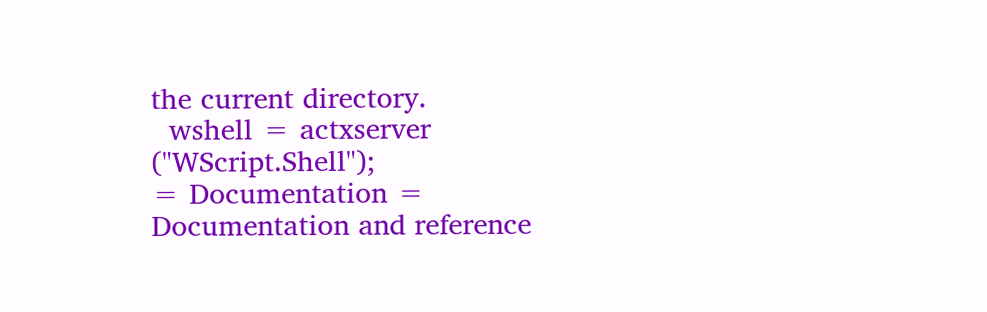the current directory.
  wshell = actxserver ("WScript.Shell");
= Documentation =
Documentation and reference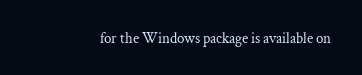for the Windows package is available on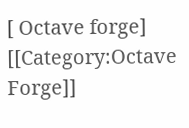[ Octave forge]
[[Category:Octave Forge]]